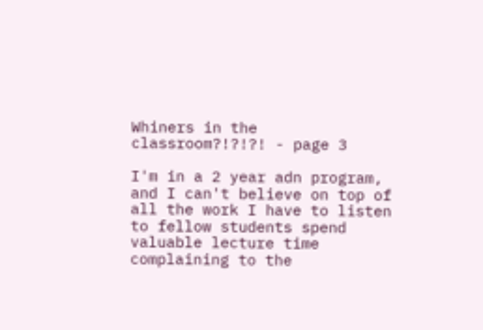Whiners in the classroom?!?!?! - page 3

I'm in a 2 year adn program, and I can't believe on top of all the work I have to listen to fellow students spend valuable lecture time complaining to the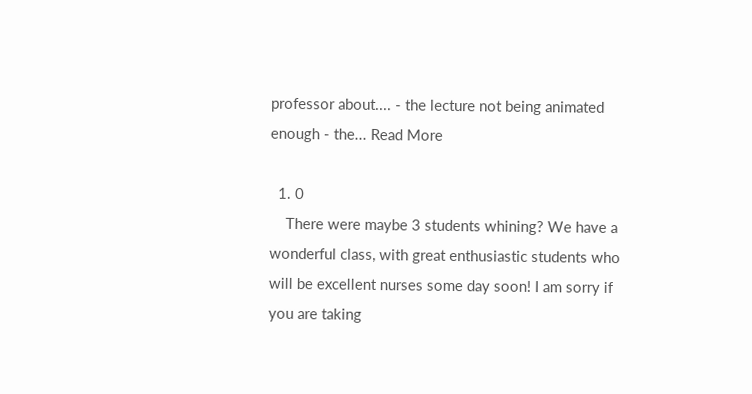professor about.... - the lecture not being animated enough - the... Read More

  1. 0
    There were maybe 3 students whining? We have a wonderful class, with great enthusiastic students who will be excellent nurses some day soon! I am sorry if you are taking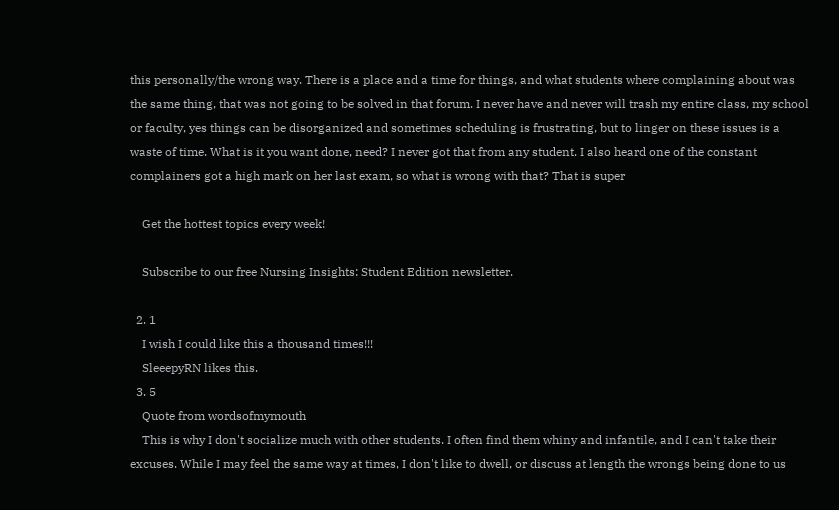this personally/the wrong way. There is a place and a time for things, and what students where complaining about was the same thing, that was not going to be solved in that forum. I never have and never will trash my entire class, my school or faculty, yes things can be disorganized and sometimes scheduling is frustrating, but to linger on these issues is a waste of time. What is it you want done, need? I never got that from any student. I also heard one of the constant complainers got a high mark on her last exam, so what is wrong with that? That is super

    Get the hottest topics every week!

    Subscribe to our free Nursing Insights: Student Edition newsletter.

  2. 1
    I wish I could like this a thousand times!!!
    SleeepyRN likes this.
  3. 5
    Quote from wordsofmymouth
    This is why I don't socialize much with other students. I often find them whiny and infantile, and I can't take their excuses. While I may feel the same way at times, I don't like to dwell, or discuss at length the wrongs being done to us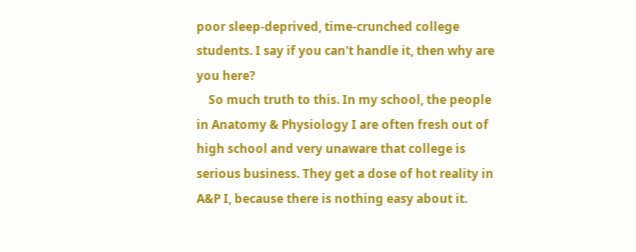poor sleep-deprived, time-crunched college students. I say if you can't handle it, then why are you here?
    So much truth to this. In my school, the people in Anatomy & Physiology I are often fresh out of high school and very unaware that college is serious business. They get a dose of hot reality in A&P I, because there is nothing easy about it.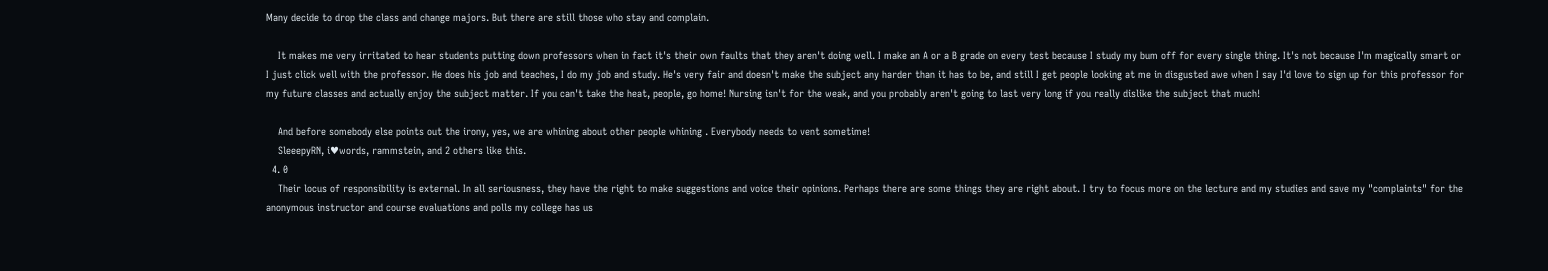Many decide to drop the class and change majors. But there are still those who stay and complain.

    It makes me very irritated to hear students putting down professors when in fact it's their own faults that they aren't doing well. I make an A or a B grade on every test because I study my bum off for every single thing. It's not because I'm magically smart or I just click well with the professor. He does his job and teaches, I do my job and study. He's very fair and doesn't make the subject any harder than it has to be, and still I get people looking at me in disgusted awe when I say I'd love to sign up for this professor for my future classes and actually enjoy the subject matter. If you can't take the heat, people, go home! Nursing isn't for the weak, and you probably aren't going to last very long if you really dislike the subject that much!

    And before somebody else points out the irony, yes, we are whining about other people whining . Everybody needs to vent sometime!
    SleeepyRN, i♥words, rammstein, and 2 others like this.
  4. 0
    Their locus of responsibility is external. In all seriousness, they have the right to make suggestions and voice their opinions. Perhaps there are some things they are right about. I try to focus more on the lecture and my studies and save my "complaints" for the anonymous instructor and course evaluations and polls my college has us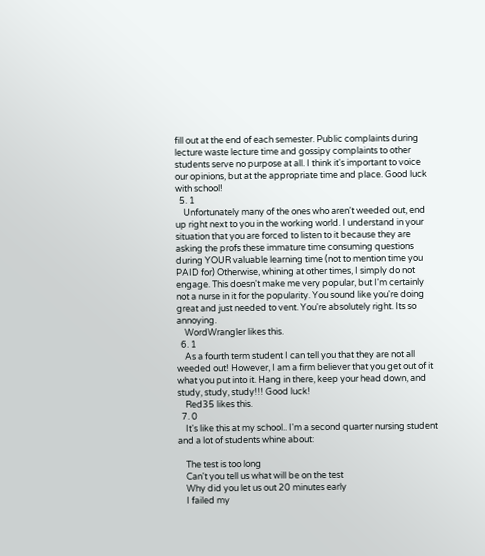fill out at the end of each semester. Public complaints during lecture waste lecture time and gossipy complaints to other students serve no purpose at all. I think it's important to voice our opinions, but at the appropriate time and place. Good luck with school!
  5. 1
    Unfortunately many of the ones who aren't weeded out, end up right next to you in the working world. I understand in your situation that you are forced to listen to it because they are asking the profs these immature time consuming questions during YOUR valuable learning time (not to mention time you PAID for) Otherwise, whining at other times, I simply do not engage. This doesn't make me very popular, but I'm certainly not a nurse in it for the popularity. You sound like you're doing great and just needed to vent. You're absolutely right. Its so annoying.
    WordWrangler likes this.
  6. 1
    As a fourth term student I can tell you that they are not all weeded out! However, I am a firm believer that you get out of it what you put into it. Hang in there, keep your head down, and study, study, study!!! Good luck!
    Red35 likes this.
  7. 0
    It's like this at my school.. I'm a second quarter nursing student and a lot of students whine about:

    The test is too long
    Can't you tell us what will be on the test
    Why did you let us out 20 minutes early
    I failed my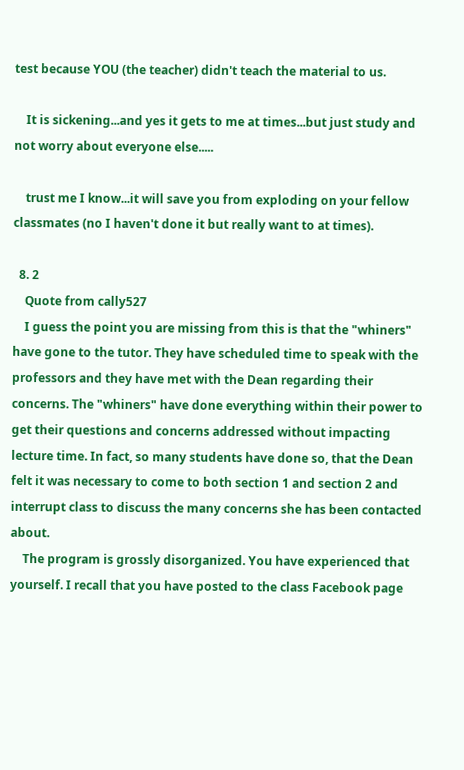test because YOU (the teacher) didn't teach the material to us.

    It is sickening...and yes it gets to me at times...but just study and not worry about everyone else.....

    trust me I know...it will save you from exploding on your fellow classmates (no I haven't done it but really want to at times).

  8. 2
    Quote from cally527
    I guess the point you are missing from this is that the "whiners" have gone to the tutor. They have scheduled time to speak with the professors and they have met with the Dean regarding their concerns. The "whiners" have done everything within their power to get their questions and concerns addressed without impacting lecture time. In fact, so many students have done so, that the Dean felt it was necessary to come to both section 1 and section 2 and interrupt class to discuss the many concerns she has been contacted about.
    The program is grossly disorganized. You have experienced that yourself. I recall that you have posted to the class Facebook page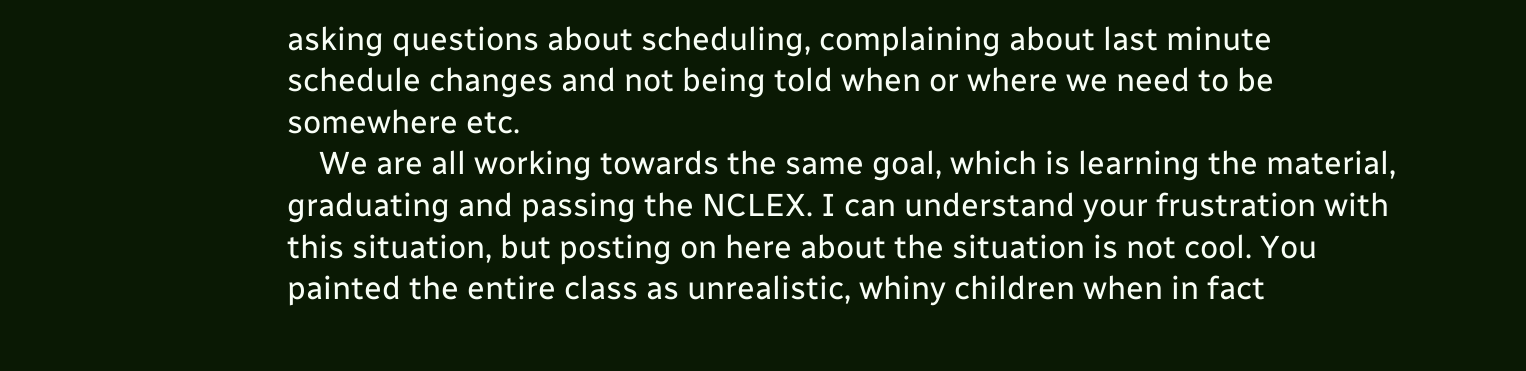asking questions about scheduling, complaining about last minute schedule changes and not being told when or where we need to be somewhere etc.
    We are all working towards the same goal, which is learning the material, graduating and passing the NCLEX. I can understand your frustration with this situation, but posting on here about the situation is not cool. You painted the entire class as unrealistic, whiny children when in fact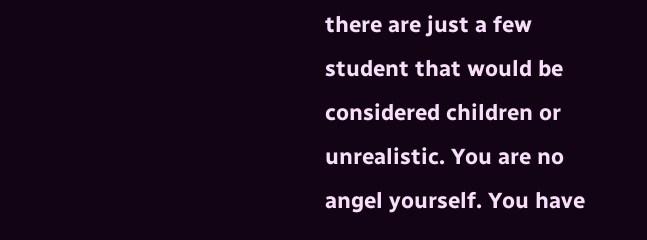there are just a few student that would be considered children or unrealistic. You are no angel yourself. You have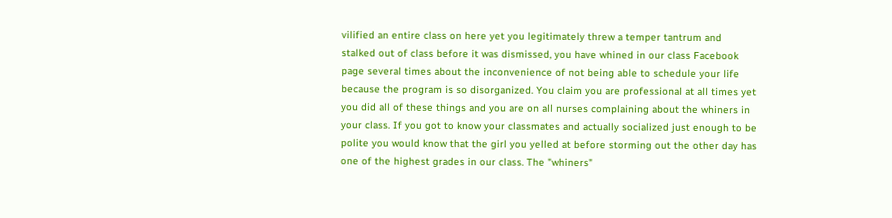vilified an entire class on here yet you legitimately threw a temper tantrum and stalked out of class before it was dismissed, you have whined in our class Facebook page several times about the inconvenience of not being able to schedule your life because the program is so disorganized. You claim you are professional at all times yet you did all of these things and you are on all nurses complaining about the whiners in your class. If you got to know your classmates and actually socialized just enough to be polite you would know that the girl you yelled at before storming out the other day has one of the highest grades in our class. The "whiners"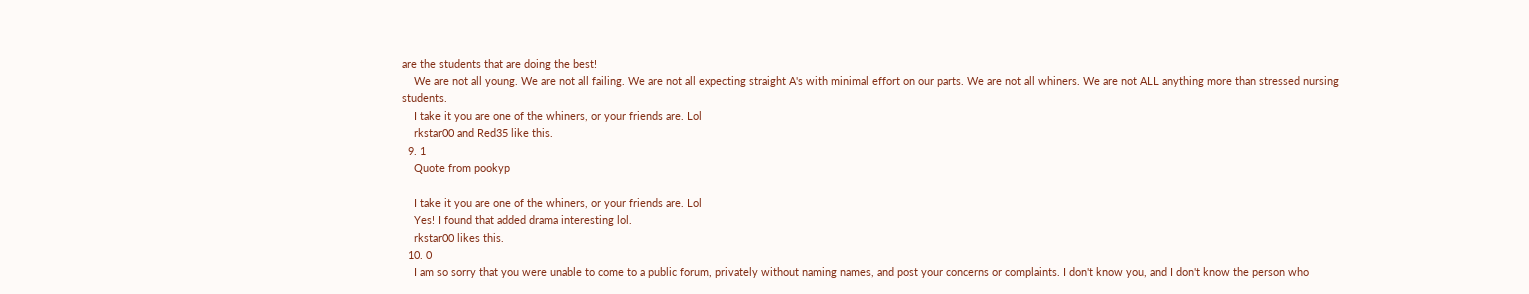are the students that are doing the best!
    We are not all young. We are not all failing. We are not all expecting straight A's with minimal effort on our parts. We are not all whiners. We are not ALL anything more than stressed nursing students.
    I take it you are one of the whiners, or your friends are. Lol
    rkstar00 and Red35 like this.
  9. 1
    Quote from pookyp

    I take it you are one of the whiners, or your friends are. Lol
    Yes! I found that added drama interesting lol.
    rkstar00 likes this.
  10. 0
    I am so sorry that you were unable to come to a public forum, privately without naming names, and post your concerns or complaints. I don't know you, and I don't know the person who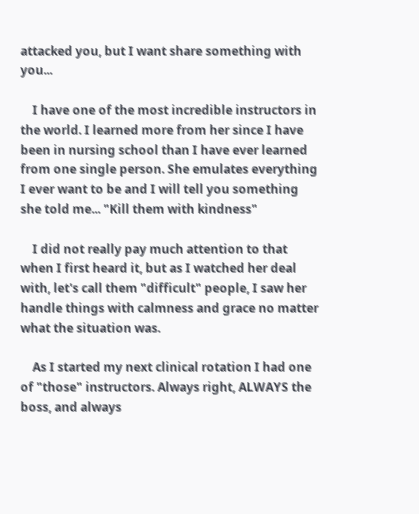attacked you, but I want share something with you...

    I have one of the most incredible instructors in the world. I learned more from her since I have been in nursing school than I have ever learned from one single person. She emulates everything I ever want to be and I will tell you something she told me... "Kill them with kindness"

    I did not really pay much attention to that when I first heard it, but as I watched her deal with, let's call them "difficult" people, I saw her handle things with calmness and grace no matter what the situation was.

    As I started my next clinical rotation I had one of "those" instructors. Always right, ALWAYS the boss, and always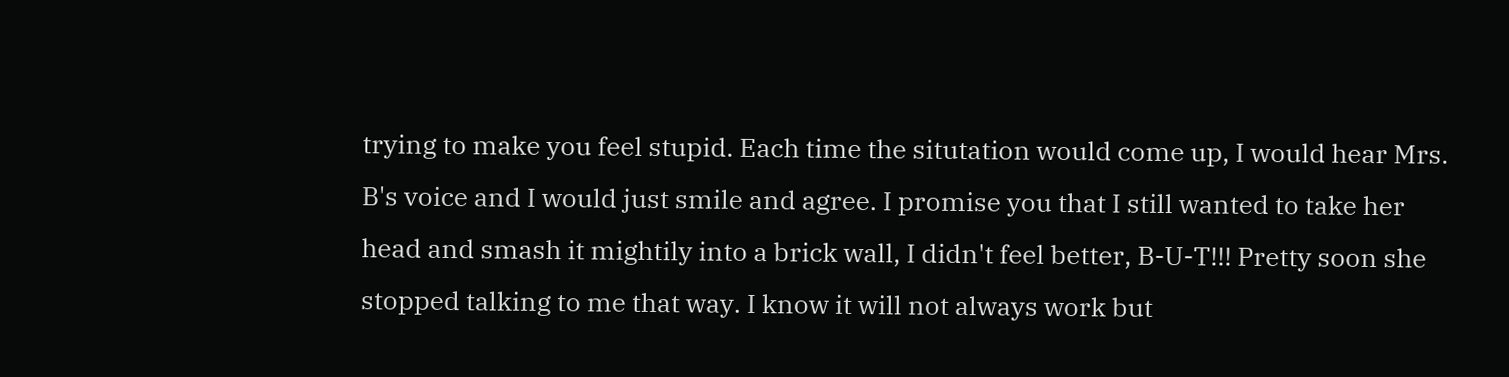trying to make you feel stupid. Each time the situtation would come up, I would hear Mrs. B's voice and I would just smile and agree. I promise you that I still wanted to take her head and smash it mightily into a brick wall, I didn't feel better, B-U-T!!! Pretty soon she stopped talking to me that way. I know it will not always work but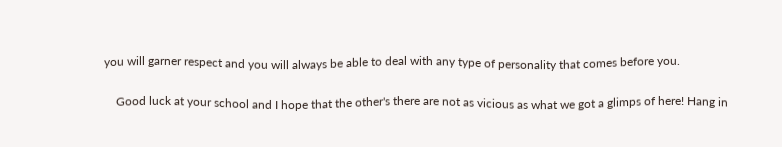you will garner respect and you will always be able to deal with any type of personality that comes before you.

    Good luck at your school and I hope that the other's there are not as vicious as what we got a glimps of here! Hang in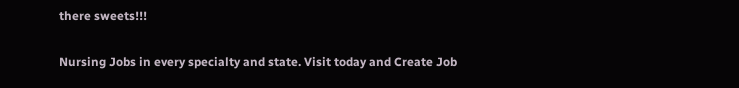there sweets!!!

Nursing Jobs in every specialty and state. Visit today and Create Job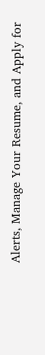Alerts, Manage Your Resume, and Apply for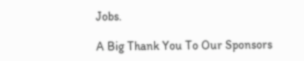Jobs.

A Big Thank You To Our Sponsors